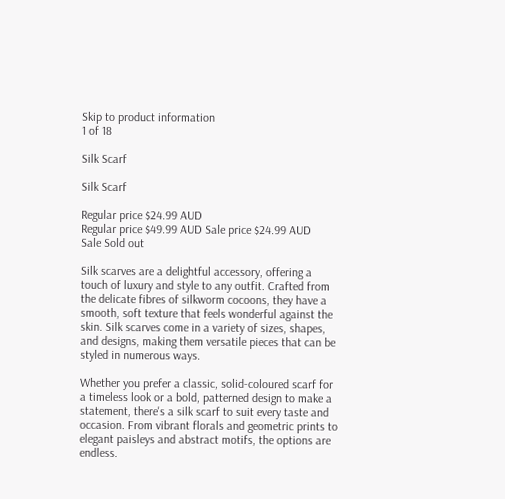Skip to product information
1 of 18

Silk Scarf

Silk Scarf

Regular price $24.99 AUD
Regular price $49.99 AUD Sale price $24.99 AUD
Sale Sold out

Silk scarves are a delightful accessory, offering a touch of luxury and style to any outfit. Crafted from the delicate fibres of silkworm cocoons, they have a smooth, soft texture that feels wonderful against the skin. Silk scarves come in a variety of sizes, shapes, and designs, making them versatile pieces that can be styled in numerous ways.

Whether you prefer a classic, solid-coloured scarf for a timeless look or a bold, patterned design to make a statement, there's a silk scarf to suit every taste and occasion. From vibrant florals and geometric prints to elegant paisleys and abstract motifs, the options are endless.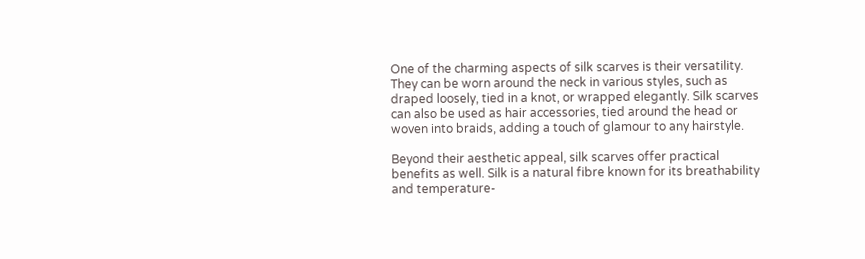One of the charming aspects of silk scarves is their versatility. They can be worn around the neck in various styles, such as draped loosely, tied in a knot, or wrapped elegantly. Silk scarves can also be used as hair accessories, tied around the head or woven into braids, adding a touch of glamour to any hairstyle.

Beyond their aesthetic appeal, silk scarves offer practical benefits as well. Silk is a natural fibre known for its breathability and temperature-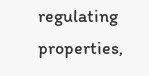regulating properties,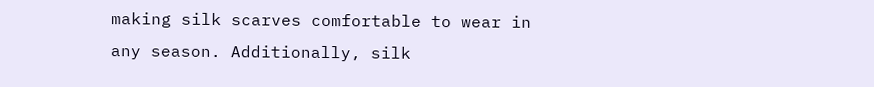making silk scarves comfortable to wear in any season. Additionally, silk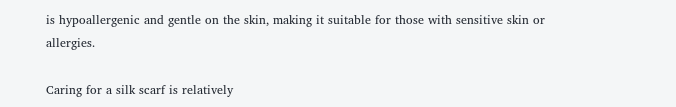is hypoallergenic and gentle on the skin, making it suitable for those with sensitive skin or allergies.

Caring for a silk scarf is relatively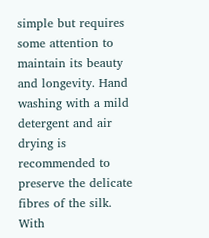simple but requires some attention to maintain its beauty and longevity. Hand washing with a mild detergent and air drying is recommended to preserve the delicate fibres of the silk. With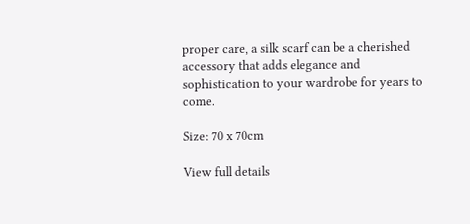proper care, a silk scarf can be a cherished accessory that adds elegance and sophistication to your wardrobe for years to come.

Size: 70 x 70cm

View full details